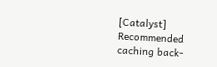[Catalyst] Recommended caching back-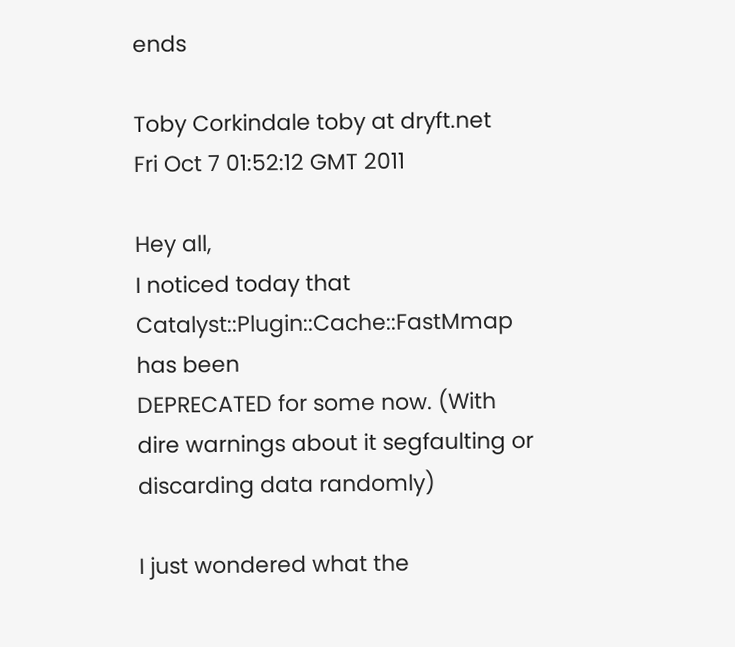ends

Toby Corkindale toby at dryft.net
Fri Oct 7 01:52:12 GMT 2011

Hey all,
I noticed today that Catalyst::Plugin::Cache::FastMmap has been
DEPRECATED for some now. (With dire warnings about it segfaulting or
discarding data randomly)

I just wondered what the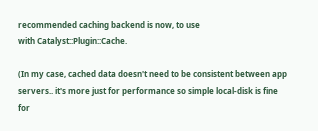recommended caching backend is now, to use
with Catalyst::Plugin::Cache.

(In my case, cached data doesn't need to be consistent between app
servers.. it's more just for performance so simple local-disk is fine
for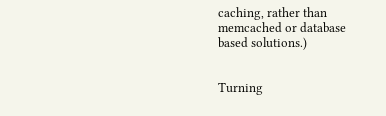caching, rather than memcached or database based solutions.)


Turning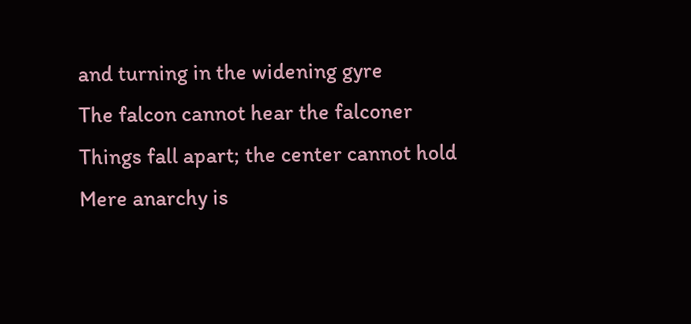and turning in the widening gyre
The falcon cannot hear the falconer
Things fall apart; the center cannot hold
Mere anarchy is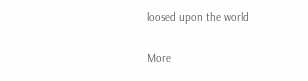loosed upon the world

More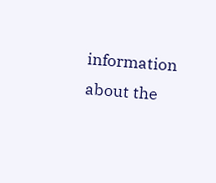information about the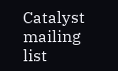Catalyst mailing list